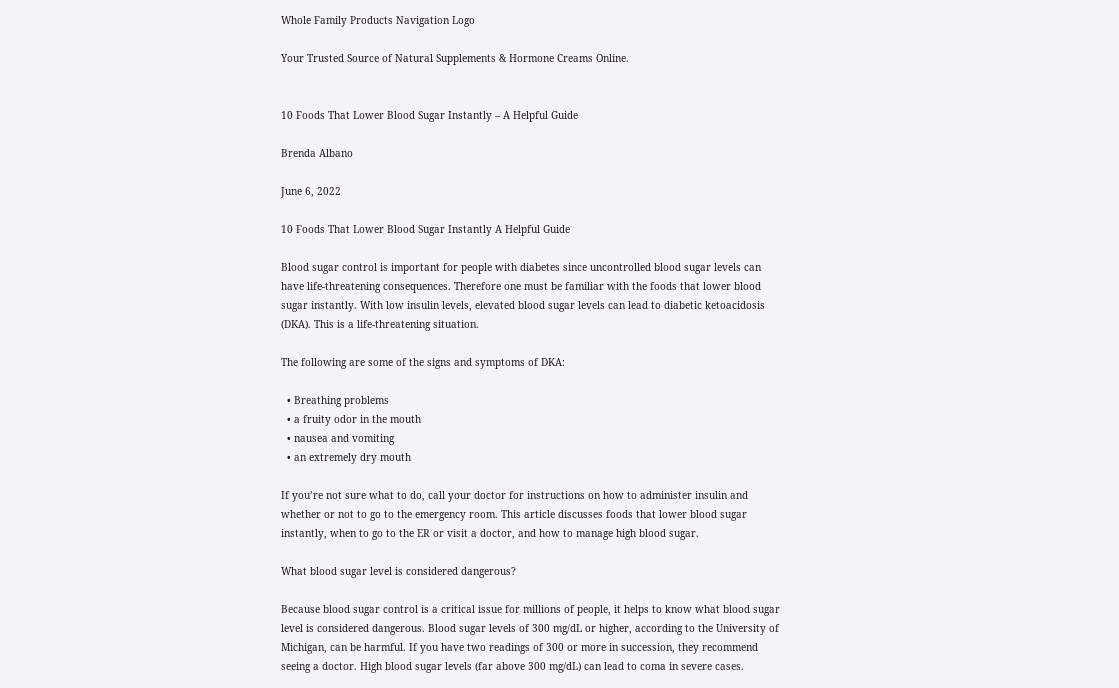Whole Family Products Navigation Logo

Your Trusted Source of Natural Supplements & Hormone Creams Online.


10 Foods That Lower Blood Sugar Instantly – A Helpful Guide

Brenda Albano

June 6, 2022

10 Foods That Lower Blood Sugar Instantly A Helpful Guide

Blood sugar control is important for people with diabetes since uncontrolled blood sugar levels can have life-threatening consequences. Therefore one must be familiar with the foods that lower blood sugar instantly. With low insulin levels, elevated blood sugar levels can lead to diabetic ketoacidosis (DKA). This is a life-threatening situation.

The following are some of the signs and symptoms of DKA:

  • Breathing problems
  • a fruity odor in the mouth
  • nausea and vomiting
  • an extremely dry mouth

If you’re not sure what to do, call your doctor for instructions on how to administer insulin and whether or not to go to the emergency room. This article discusses foods that lower blood sugar instantly, when to go to the ER or visit a doctor, and how to manage high blood sugar.

What blood sugar level is considered dangerous?

Because blood sugar control is a critical issue for millions of people, it helps to know what blood sugar level is considered dangerous. Blood sugar levels of 300 mg/dL or higher, according to the University of Michigan, can be harmful. If you have two readings of 300 or more in succession, they recommend seeing a doctor. High blood sugar levels (far above 300 mg/dL) can lead to coma in severe cases.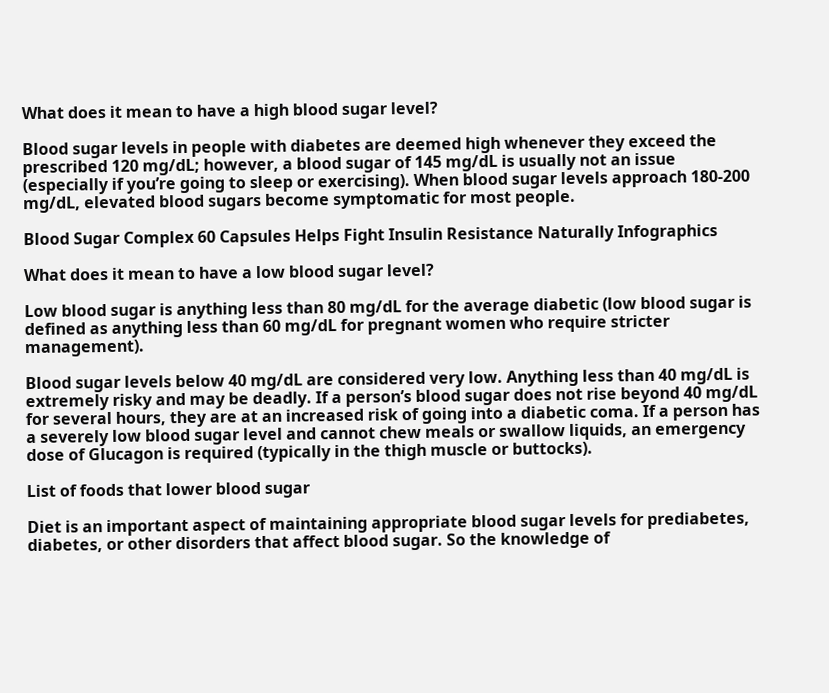What does it mean to have a high blood sugar level?

Blood sugar levels in people with diabetes are deemed high whenever they exceed the prescribed 120 mg/dL; however, a blood sugar of 145 mg/dL is usually not an issue (especially if you’re going to sleep or exercising). When blood sugar levels approach 180-200 mg/dL, elevated blood sugars become symptomatic for most people.

Blood Sugar Complex 60 Capsules Helps Fight Insulin Resistance Naturally Infographics

What does it mean to have a low blood sugar level?

Low blood sugar is anything less than 80 mg/dL for the average diabetic (low blood sugar is defined as anything less than 60 mg/dL for pregnant women who require stricter management).

Blood sugar levels below 40 mg/dL are considered very low. Anything less than 40 mg/dL is extremely risky and may be deadly. If a person’s blood sugar does not rise beyond 40 mg/dL for several hours, they are at an increased risk of going into a diabetic coma. If a person has a severely low blood sugar level and cannot chew meals or swallow liquids, an emergency dose of Glucagon is required (typically in the thigh muscle or buttocks).

List of foods that lower blood sugar

Diet is an important aspect of maintaining appropriate blood sugar levels for prediabetes, diabetes, or other disorders that affect blood sugar. So the knowledge of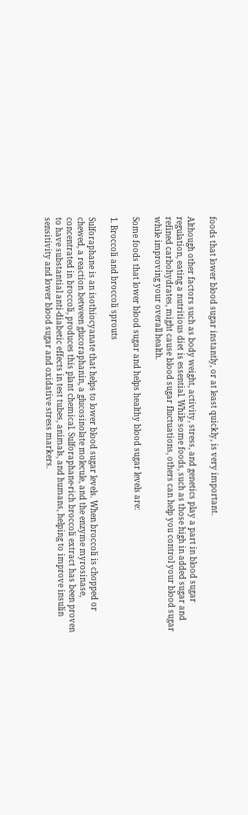foods that lower blood sugar instantly, or at least quickly, is very important.

Although other factors such as body weight, activity, stress, and genetics play a part in blood sugar regulation, eating a nutritious diet is essential. While some foods, such as those high in added sugar and refined carbohydrates, might cause blood sugar fluctuations, others can help you control your blood sugar while improving your overall health.

Some foods that lower blood sugar and helps healthy blood sugar levels are:

1. Broccoli and broccoli sprouts

Sulforaphane is an isothiocyanate that helps to lower blood sugar levels. When broccoli is chopped or chewed, a reaction between glucoraphanin, a glucosinolate molecule, and the enzyme myrosinase, concentrated in broccoli, produces this plant chemical. Sulforaphane-rich broccoli extract has been proven to have substantial anti-diabetic effects in test tubes, animals, and humans, helping to improve insulin sensitivity and lower blood sugar and oxidative stress markers.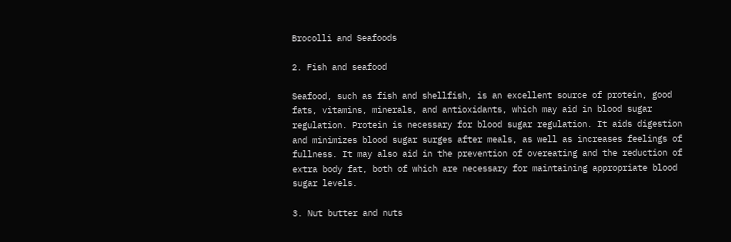Brocolli and Seafoods

2. Fish and seafood

Seafood, such as fish and shellfish, is an excellent source of protein, good fats, vitamins, minerals, and antioxidants, which may aid in blood sugar regulation. Protein is necessary for blood sugar regulation. It aids digestion and minimizes blood sugar surges after meals, as well as increases feelings of fullness. It may also aid in the prevention of overeating and the reduction of extra body fat, both of which are necessary for maintaining appropriate blood sugar levels.

3. Nut butter and nuts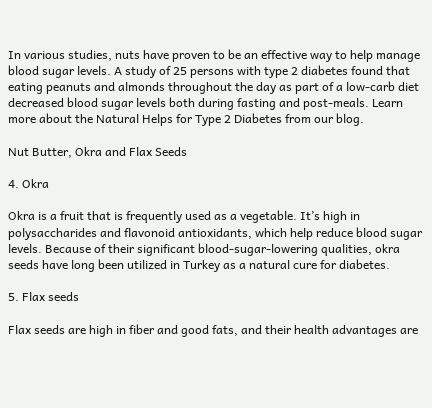In various studies, nuts have proven to be an effective way to help manage blood sugar levels. A study of 25 persons with type 2 diabetes found that eating peanuts and almonds throughout the day as part of a low-carb diet decreased blood sugar levels both during fasting and post-meals. Learn more about the Natural Helps for Type 2 Diabetes from our blog.

Nut Butter, Okra and Flax Seeds

4. Okra

Okra is a fruit that is frequently used as a vegetable. It’s high in polysaccharides and flavonoid antioxidants, which help reduce blood sugar levels. Because of their significant blood-sugar-lowering qualities, okra seeds have long been utilized in Turkey as a natural cure for diabetes.

5. Flax seeds

Flax seeds are high in fiber and good fats, and their health advantages are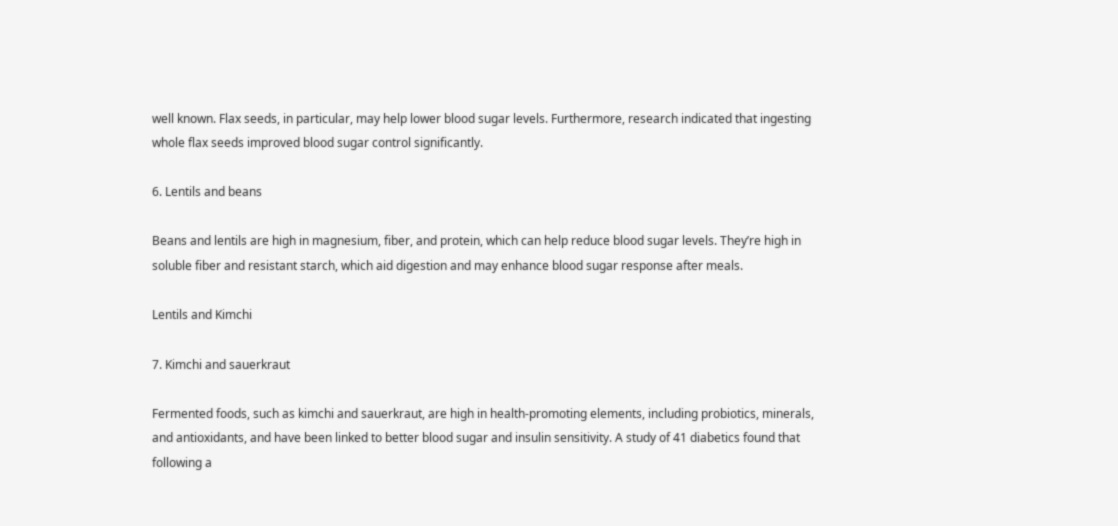well known. Flax seeds, in particular, may help lower blood sugar levels. Furthermore, research indicated that ingesting whole flax seeds improved blood sugar control significantly.

6. Lentils and beans

Beans and lentils are high in magnesium, fiber, and protein, which can help reduce blood sugar levels. They’re high in soluble fiber and resistant starch, which aid digestion and may enhance blood sugar response after meals.

Lentils and Kimchi

7. Kimchi and sauerkraut

Fermented foods, such as kimchi and sauerkraut, are high in health-promoting elements, including probiotics, minerals, and antioxidants, and have been linked to better blood sugar and insulin sensitivity. A study of 41 diabetics found that following a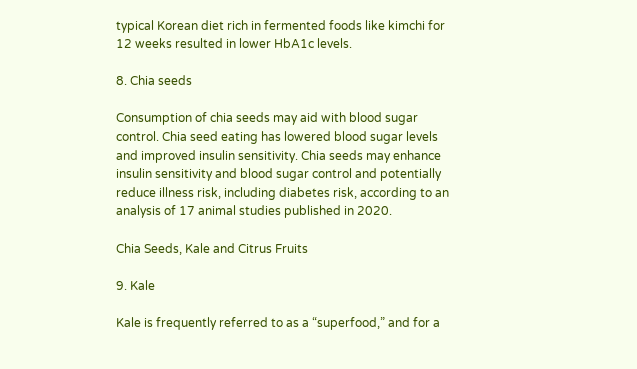typical Korean diet rich in fermented foods like kimchi for 12 weeks resulted in lower HbA1c levels.

8. Chia seeds

Consumption of chia seeds may aid with blood sugar control. Chia seed eating has lowered blood sugar levels and improved insulin sensitivity. Chia seeds may enhance insulin sensitivity and blood sugar control and potentially reduce illness risk, including diabetes risk, according to an analysis of 17 animal studies published in 2020.

Chia Seeds, Kale and Citrus Fruits

9. Kale

Kale is frequently referred to as a “superfood,” and for a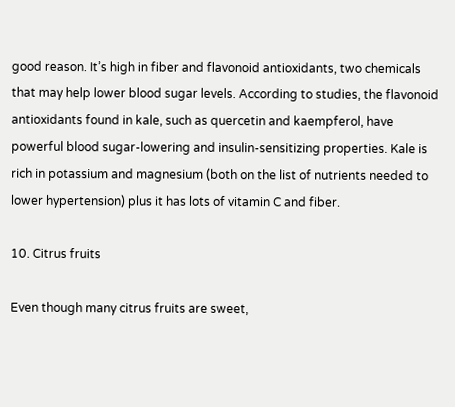good reason. It’s high in fiber and flavonoid antioxidants, two chemicals that may help lower blood sugar levels. According to studies, the flavonoid antioxidants found in kale, such as quercetin and kaempferol, have powerful blood sugar-lowering and insulin-sensitizing properties. Kale is rich in potassium and magnesium (both on the list of nutrients needed to lower hypertension) plus it has lots of vitamin C and fiber.

10. Citrus fruits

Even though many citrus fruits are sweet,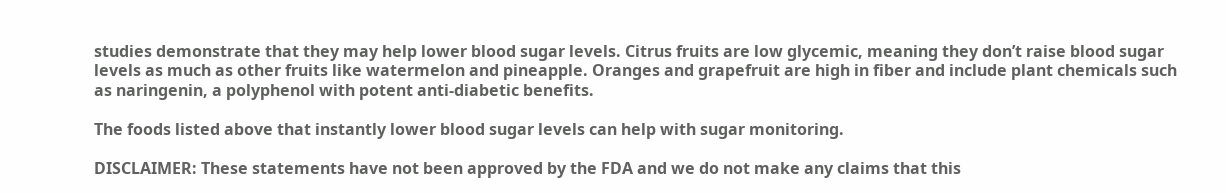studies demonstrate that they may help lower blood sugar levels. Citrus fruits are low glycemic, meaning they don’t raise blood sugar levels as much as other fruits like watermelon and pineapple. Oranges and grapefruit are high in fiber and include plant chemicals such as naringenin, a polyphenol with potent anti-diabetic benefits.

The foods listed above that instantly lower blood sugar levels can help with sugar monitoring.

DISCLAIMER: These statements have not been approved by the FDA and we do not make any claims that this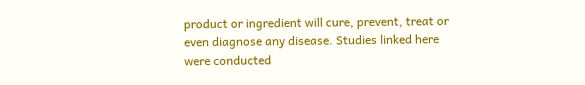product or ingredient will cure, prevent, treat or even diagnose any disease. Studies linked here were conducted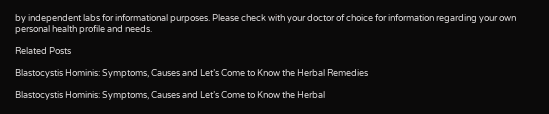by independent labs for informational purposes. Please check with your doctor of choice for information regarding your own personal health profile and needs.

Related Posts

Blastocystis Hominis: Symptoms, Causes and Let’s Come to Know the Herbal Remedies

Blastocystis Hominis: Symptoms, Causes and Let’s Come to Know the Herbal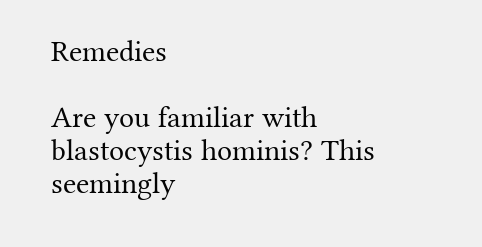Remedies

Are you familiar with blastocystis hominis? This seemingly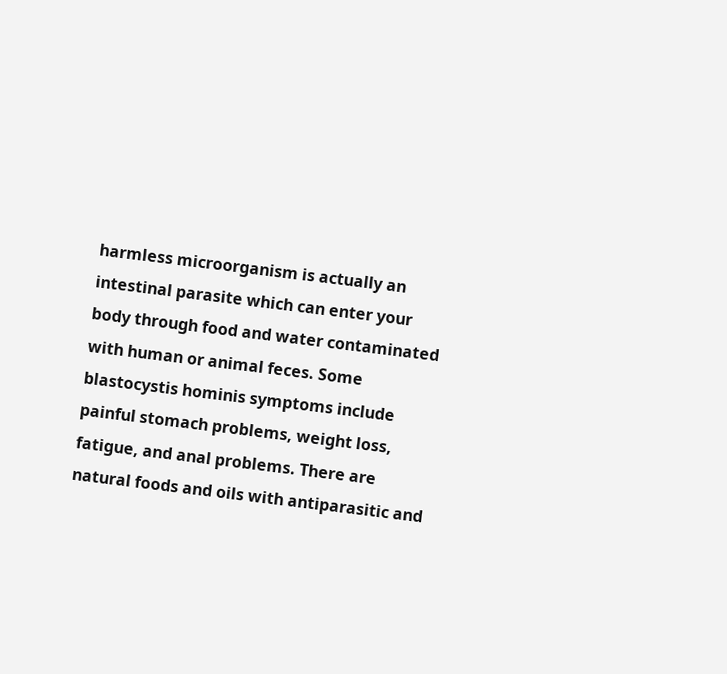harmless microorganism is actually an intestinal parasite which can enter your body through food and water contaminated with human or animal feces. Some blastocystis hominis symptoms include painful stomach problems, weight loss, fatigue, and anal problems. There are natural foods and oils with antiparasitic and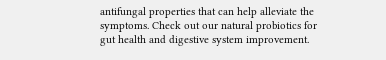antifungal properties that can help alleviate the symptoms. Check out our natural probiotics for gut health and digestive system improvement.